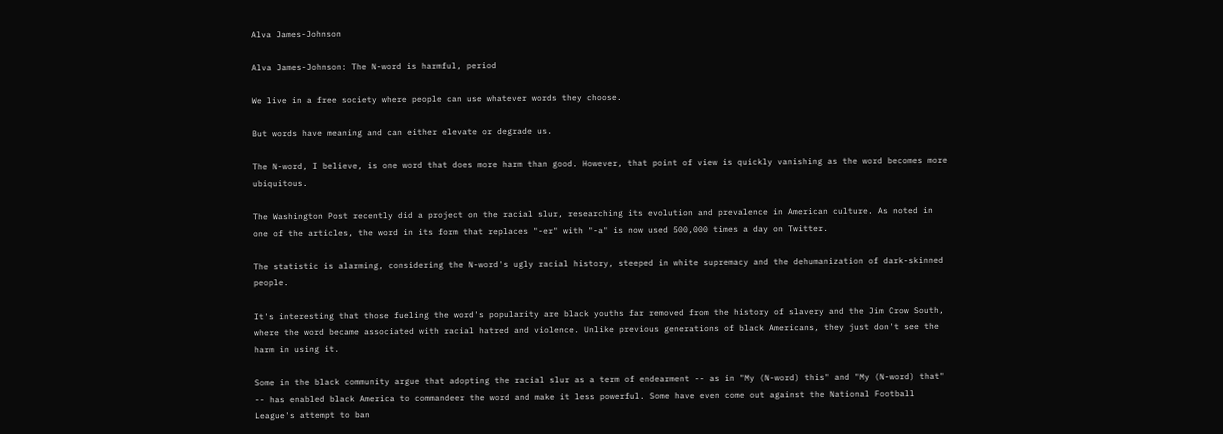Alva James-Johnson

Alva James-Johnson: The N-word is harmful, period

We live in a free society where people can use whatever words they choose.

But words have meaning and can either elevate or degrade us.

The N-word, I believe, is one word that does more harm than good. However, that point of view is quickly vanishing as the word becomes more ubiquitous.

The Washington Post recently did a project on the racial slur, researching its evolution and prevalence in American culture. As noted in one of the articles, the word in its form that replaces "-er" with "-a" is now used 500,000 times a day on Twitter.

The statistic is alarming, considering the N-word's ugly racial history, steeped in white supremacy and the dehumanization of dark-skinned people.

It's interesting that those fueling the word's popularity are black youths far removed from the history of slavery and the Jim Crow South, where the word became associated with racial hatred and violence. Unlike previous generations of black Americans, they just don't see the harm in using it.

Some in the black community argue that adopting the racial slur as a term of endearment -- as in "My (N-word) this" and "My (N-word) that" -- has enabled black America to commandeer the word and make it less powerful. Some have even come out against the National Football League's attempt to ban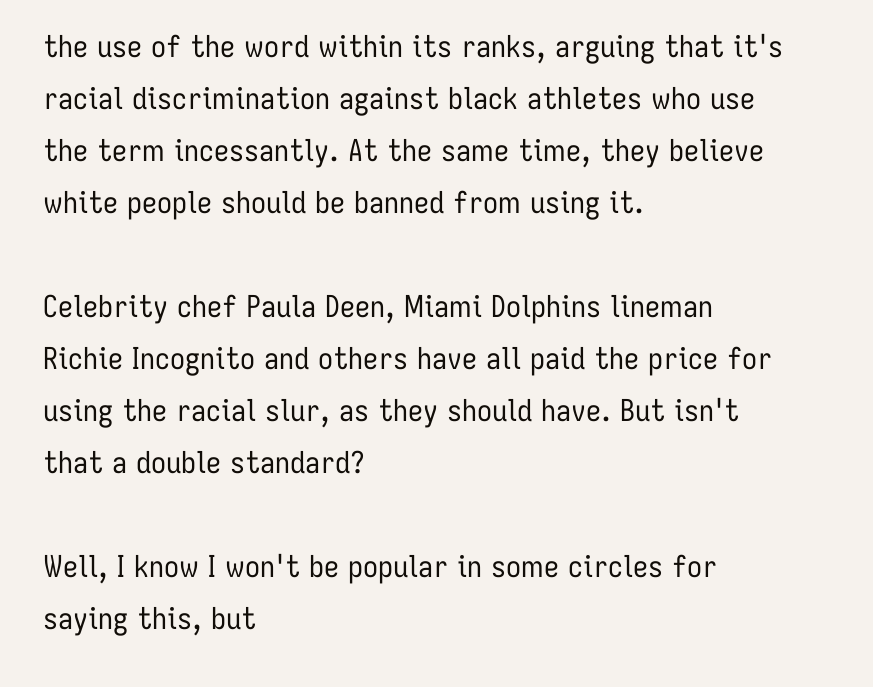the use of the word within its ranks, arguing that it's racial discrimination against black athletes who use the term incessantly. At the same time, they believe white people should be banned from using it.

Celebrity chef Paula Deen, Miami Dolphins lineman Richie Incognito and others have all paid the price for using the racial slur, as they should have. But isn't that a double standard?

Well, I know I won't be popular in some circles for saying this, but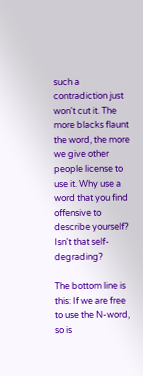such a contradiction just won't cut it. The more blacks flaunt the word, the more we give other people license to use it. Why use a word that you find offensive to describe yourself? Isn't that self-degrading?

The bottom line is this: If we are free to use the N-word, so is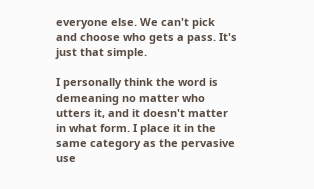everyone else. We can't pick and choose who gets a pass. It's just that simple.

I personally think the word is demeaning no matter who utters it, and it doesn't matter in what form. I place it in the same category as the pervasive use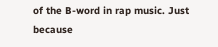of the B-word in rap music. Just because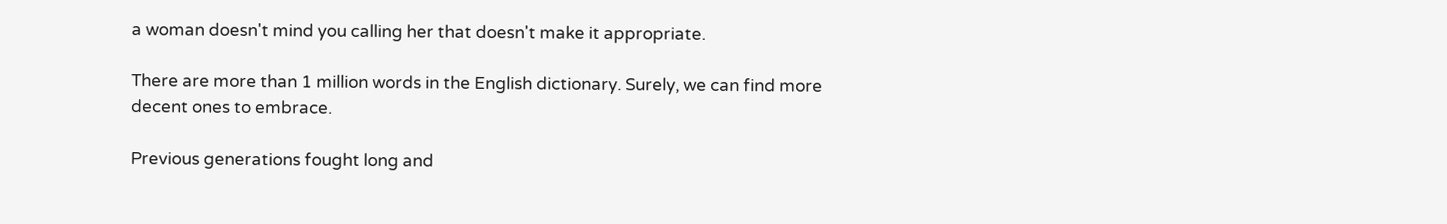a woman doesn't mind you calling her that doesn't make it appropriate.

There are more than 1 million words in the English dictionary. Surely, we can find more decent ones to embrace.

Previous generations fought long and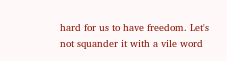hard for us to have freedom. Let's not squander it with a vile word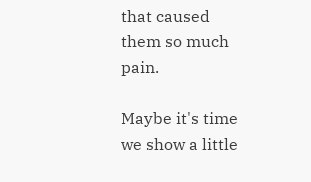that caused them so much pain.

Maybe it's time we show a little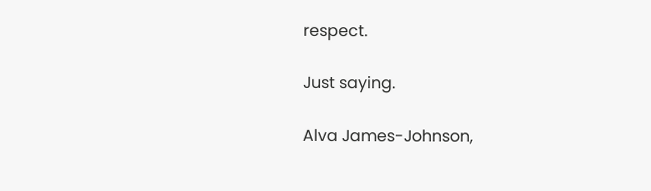respect.

Just saying.

Alva James-Johnson,